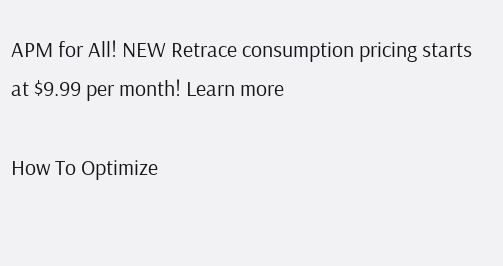APM for All! NEW Retrace consumption pricing starts at $9.99 per month! Learn more

How To Optimize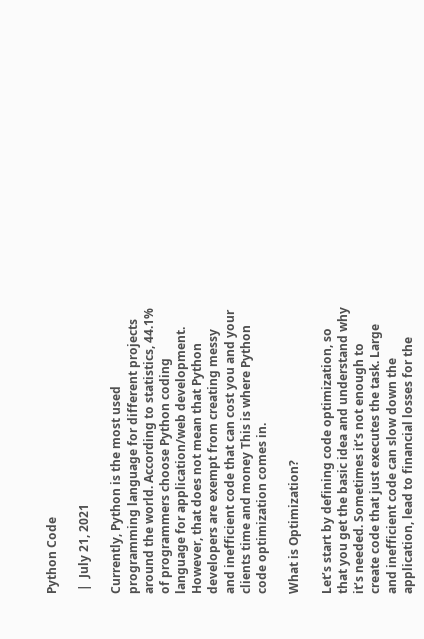Python Code

 |  July 21, 2021

Currently, Python is the most used programming language for different projects around the world. According to statistics, 44.1% of programmers choose Python coding language for application/web development. However, that does not mean that Python developers are exempt from creating messy and inefficient code that can cost you and your clients time and money This is where Python code optimization comes in.

What is Optimization?

Let’s start by defining code optimization, so that you get the basic idea and understand why it’s needed. Sometimes it’s not enough to create code that just executes the task. Large and inefficient code can slow down the application, lead to financial losses for the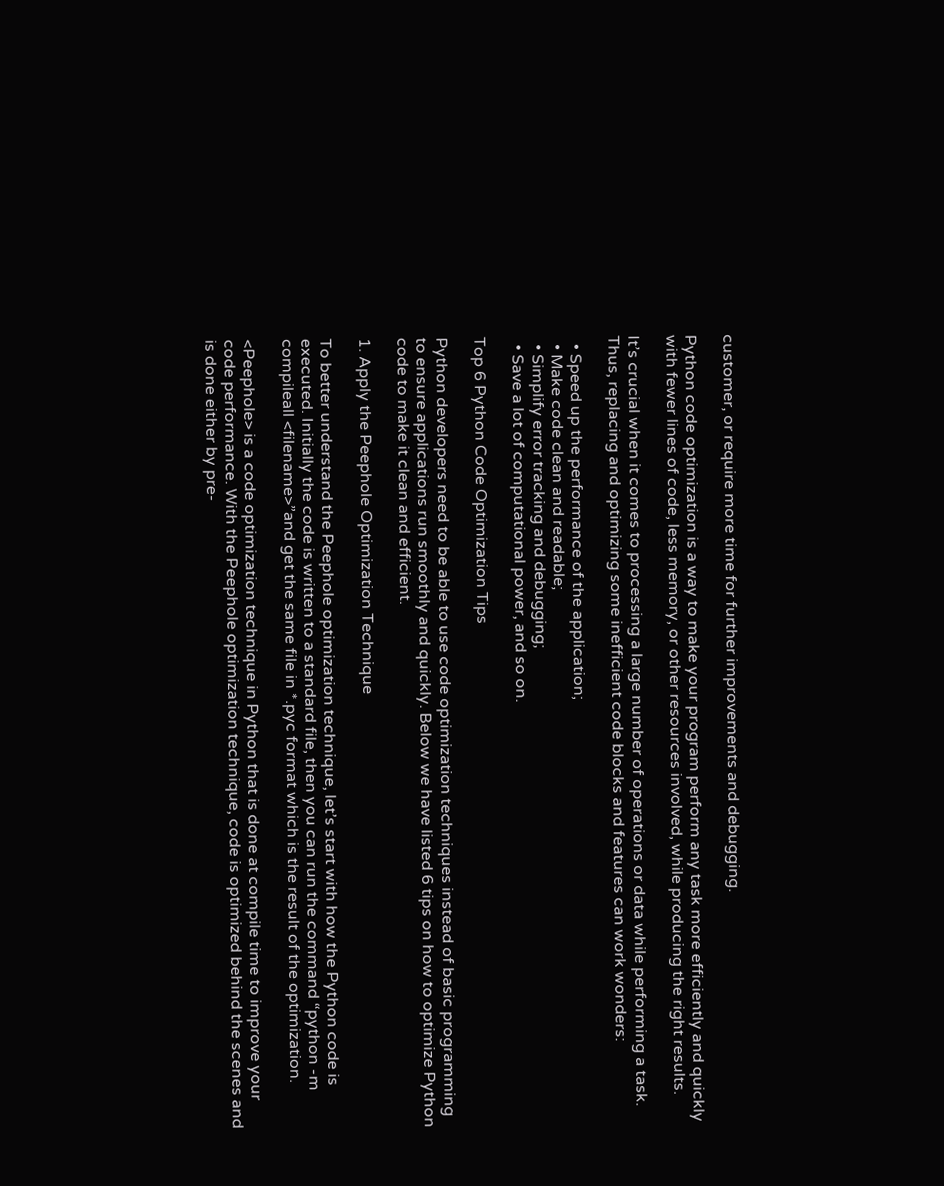customer, or require more time for further improvements and debugging.

Python code optimization is a way to make your program perform any task more efficiently and quickly with fewer lines of code, less memory, or other resources involved, while producing the right results.

It’s crucial when it comes to processing a large number of operations or data while performing a task. Thus, replacing and optimizing some inefficient code blocks and features can work wonders:

  • Speed up the performance of the application;
  • Make code clean and readable;
  • Simplify error tracking and debugging;
  • Save a lot of computational power, and so on.

Top 6 Python Code Optimization Tips

Python developers need to be able to use code optimization techniques instead of basic programming to ensure applications run smoothly and quickly. Below we have listed 6 tips on how to optimize Python code to make it clean and efficient.

1. Apply the Peephole Optimization Technique

To better understand the Peephole optimization technique, let’s start with how the Python code is executed. Initially the code is written to a standard file, then you can run the command “python -m compileall <filename>”and get the same file in *.pyc format which is the result of the optimization.

<Peephole> is a code optimization technique in Python that is done at compile time to improve your code performance. With the Peephole optimization technique, code is optimized behind the scenes and is done either by pre-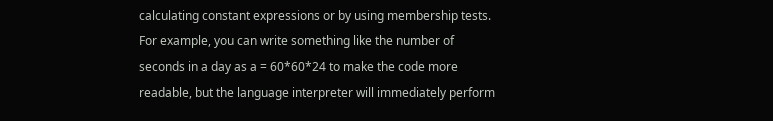calculating constant expressions or by using membership tests. For example, you can write something like the number of seconds in a day as a = 60*60*24 to make the code more readable, but the language interpreter will immediately perform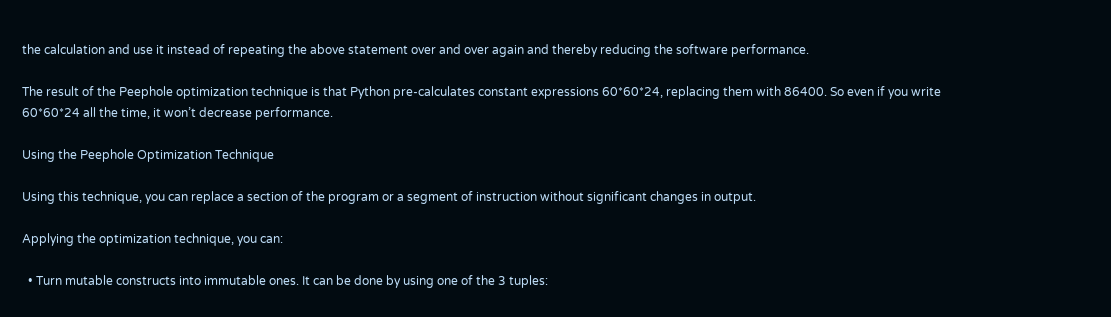the calculation and use it instead of repeating the above statement over and over again and thereby reducing the software performance.

The result of the Peephole optimization technique is that Python pre-calculates constant expressions 60*60*24, replacing them with 86400. So even if you write 60*60*24 all the time, it won’t decrease performance.

Using the Peephole Optimization Technique

Using this technique, you can replace a section of the program or a segment of instruction without significant changes in output.

Applying the optimization technique, you can:

  • Turn mutable constructs into immutable ones. It can be done by using one of the 3 tuples: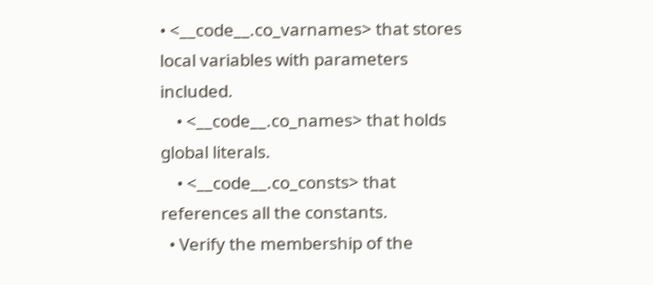• <__code__.co_varnames> that stores local variables with parameters included.
    • <__code__.co_names> that holds global literals.
    • <__code__.co_consts> that references all the constants.
  • Verify the membership of the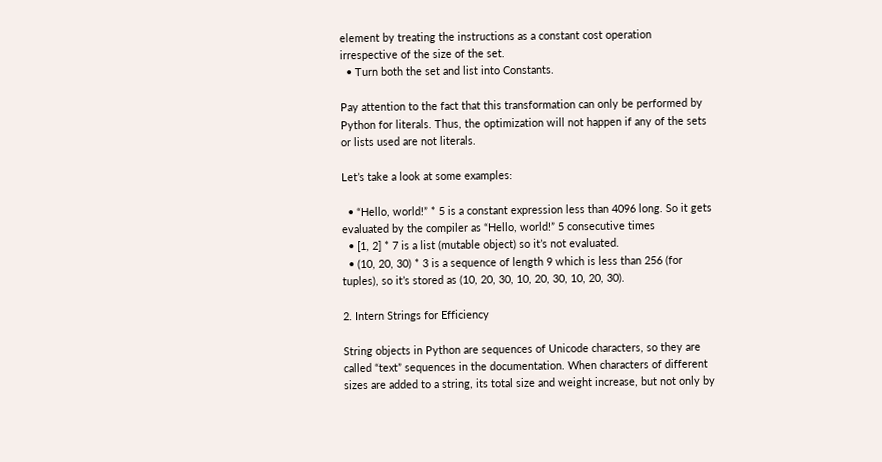element by treating the instructions as a constant cost operation irrespective of the size of the set.
  • Turn both the set and list into Constants.

Pay attention to the fact that this transformation can only be performed by Python for literals. Thus, the optimization will not happen if any of the sets or lists used are not literals.

Let’s take a look at some examples:

  • “Hello, world!” * 5 is a constant expression less than 4096 long. So it gets evaluated by the compiler as “Hello, world!” 5 consecutive times
  • [1, 2] * 7 is a list (mutable object) so it’s not evaluated.
  • (10, 20, 30) * 3 is a sequence of length 9 which is less than 256 (for tuples), so it’s stored as (10, 20, 30, 10, 20, 30, 10, 20, 30).

2. Intern Strings for Efficiency

String objects in Python are sequences of Unicode characters, so they are called “text” sequences in the documentation. When characters of different sizes are added to a string, its total size and weight increase, but not only by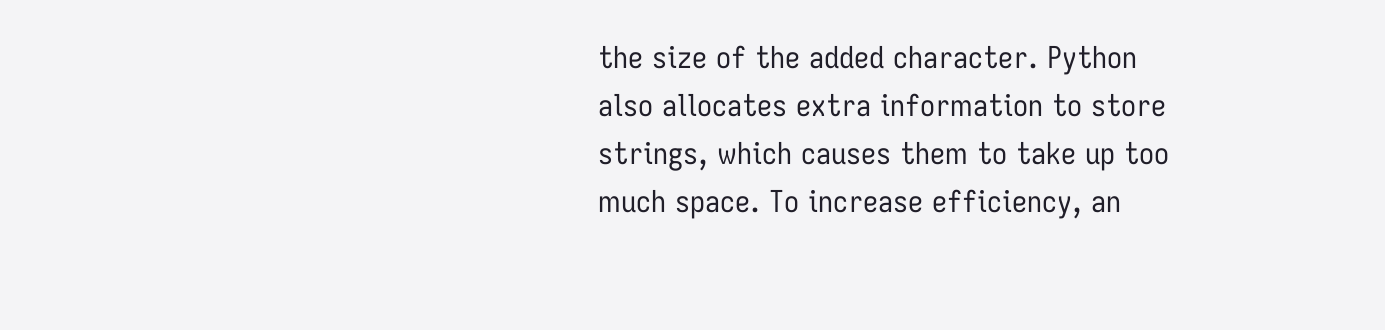the size of the added character. Python also allocates extra information to store strings, which causes them to take up too much space. To increase efficiency, an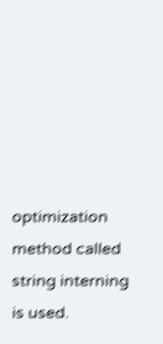optimization method called string interning is used.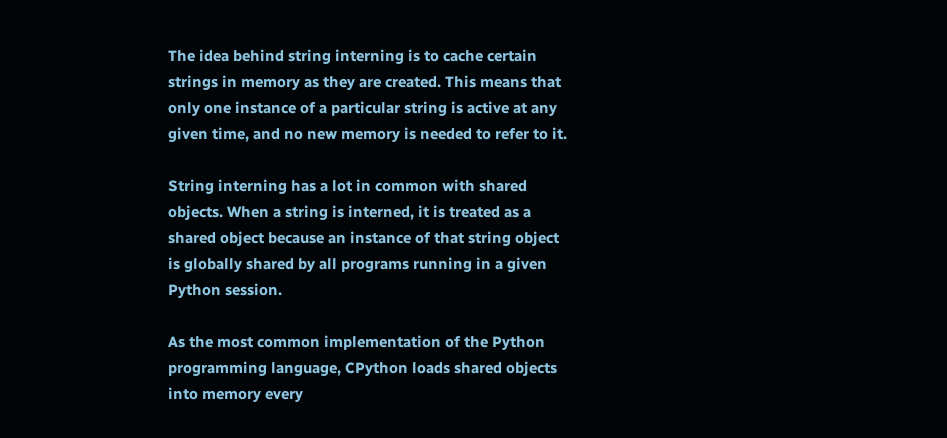The idea behind string interning is to cache certain strings in memory as they are created. This means that only one instance of a particular string is active at any given time, and no new memory is needed to refer to it.

String interning has a lot in common with shared objects. When a string is interned, it is treated as a shared object because an instance of that string object is globally shared by all programs running in a given Python session.

As the most common implementation of the Python programming language, CPython loads shared objects into memory every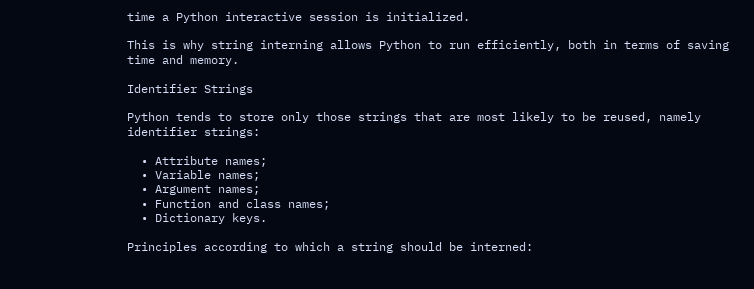time a Python interactive session is initialized.

This is why string interning allows Python to run efficiently, both in terms of saving time and memory.

Identifier Strings

Python tends to store only those strings that are most likely to be reused, namely identifier strings:

  • Attribute names;
  • Variable names;
  • Argument names;
  • Function and class names;
  • Dictionary keys.

Principles according to which a string should be interned: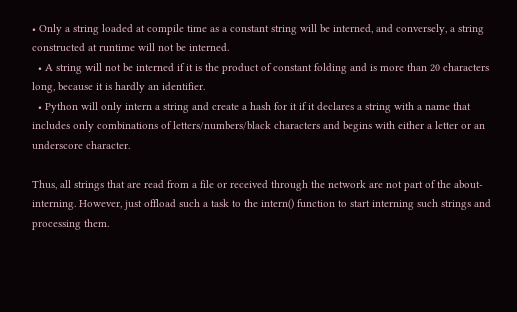• Only a string loaded at compile time as a constant string will be interned, and conversely, a string constructed at runtime will not be interned.
  • A string will not be interned if it is the product of constant folding and is more than 20 characters long, because it is hardly an identifier.
  • Python will only intern a string and create a hash for it if it declares a string with a name that includes only combinations of letters/numbers/black characters and begins with either a letter or an underscore character.

Thus, all strings that are read from a file or received through the network are not part of the about-interning. However, just offload such a task to the intern() function to start interning such strings and processing them.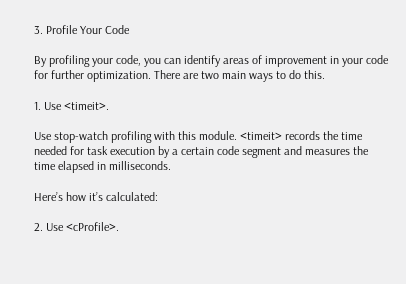3. Profile Your Code

By profiling your code, you can identify areas of improvement in your code for further optimization. There are two main ways to do this.

1. Use <timeit>.

Use stop-watch profiling with this module. <timeit> records the time needed for task execution by a certain code segment and measures the time elapsed in milliseconds.

Here’s how it’s calculated:

2. Use <cProfile>.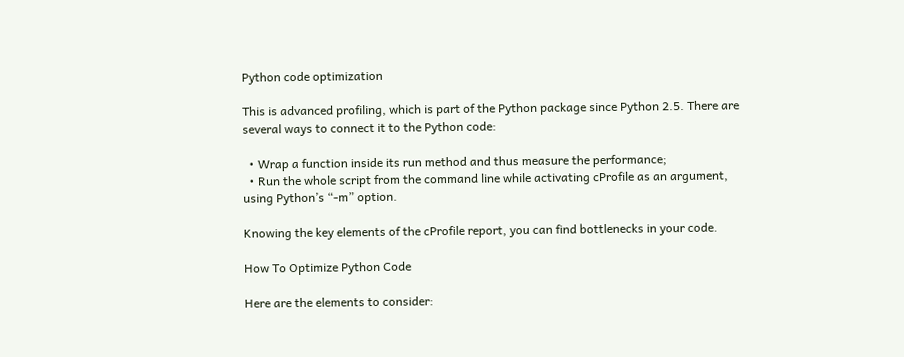Python code optimization

This is advanced profiling, which is part of the Python package since Python 2.5. There are several ways to connect it to the Python code:

  • Wrap a function inside its run method and thus measure the performance;
  • Run the whole script from the command line while activating cProfile as an argument, using Python’s “-m” option.

Knowing the key elements of the cProfile report, you can find bottlenecks in your code.

How To Optimize Python Code

Here are the elements to consider: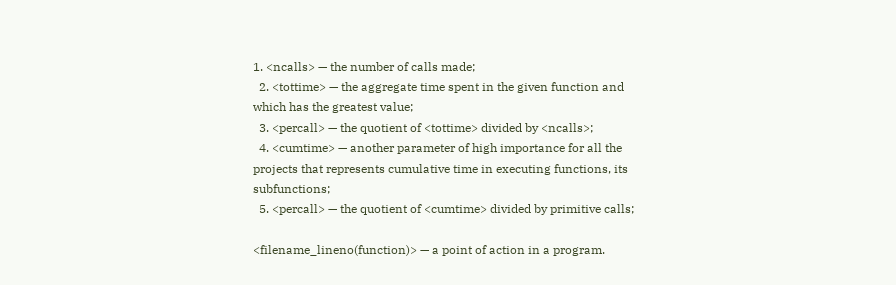1. <ncalls> — the number of calls made;
  2. <tottime> — the aggregate time spent in the given function and which has the greatest value;
  3. <percall> — the quotient of <tottime> divided by <ncalls>;
  4. <cumtime> — another parameter of high importance for all the projects that represents cumulative time in executing functions, its subfunctions;
  5. <percall> — the quotient of <cumtime> divided by primitive calls;

<filename_lineno(function)> — a point of action in a program.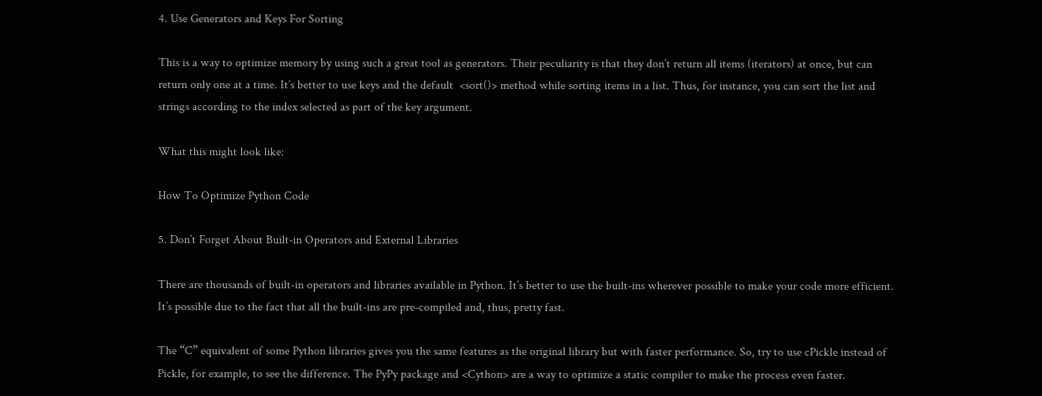4. Use Generators and Keys For Sorting

This is a way to optimize memory by using such a great tool as generators. Their peculiarity is that they don’t return all items (iterators) at once, but can return only one at a time. It’s better to use keys and the default  <sort()> method while sorting items in a list. Thus, for instance, you can sort the list and strings according to the index selected as part of the key argument.

What this might look like:

How To Optimize Python Code

5. Don’t Forget About Built-in Operators and External Libraries

There are thousands of built-in operators and libraries available in Python. It’s better to use the built-ins wherever possible to make your code more efficient. It’s possible due to the fact that all the built-ins are pre-compiled and, thus, pretty fast.

The “C” equivalent of some Python libraries gives you the same features as the original library but with faster performance. So, try to use cPickle instead of Pickle, for example, to see the difference. The PyPy package and <Cython> are a way to optimize a static compiler to make the process even faster.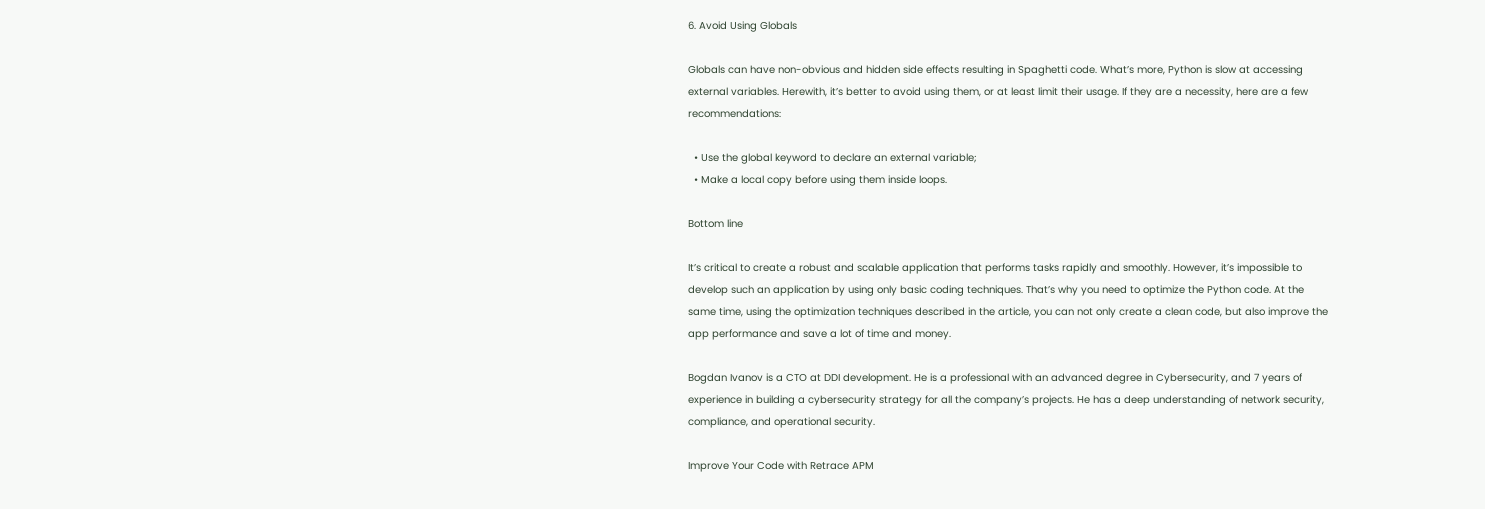6. Avoid Using Globals

Globals can have non-obvious and hidden side effects resulting in Spaghetti code. What’s more, Python is slow at accessing external variables. Herewith, it’s better to avoid using them, or at least limit their usage. If they are a necessity, here are a few recommendations:

  • Use the global keyword to declare an external variable;
  • Make a local copy before using them inside loops.

Bottom line

It’s critical to create a robust and scalable application that performs tasks rapidly and smoothly. However, it’s impossible to develop such an application by using only basic coding techniques. That’s why you need to optimize the Python code. At the same time, using the optimization techniques described in the article, you can not only create a clean code, but also improve the app performance and save a lot of time and money.

Bogdan Ivanov is a CTO at DDI development. He is a professional with an advanced degree in Cybersecurity, and 7 years of experience in building a cybersecurity strategy for all the company’s projects. He has a deep understanding of network security, compliance, and operational security.

Improve Your Code with Retrace APM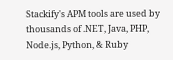Stackify's APM tools are used by thousands of .NET, Java, PHP, Node.js, Python, & Ruby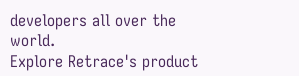developers all over the world.
Explore Retrace's product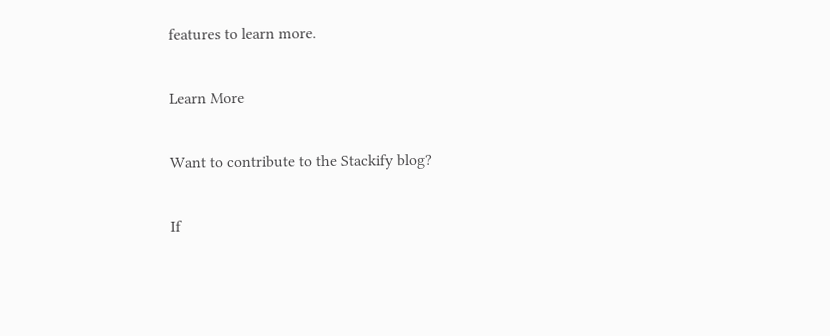features to learn more.

Learn More

Want to contribute to the Stackify blog?

If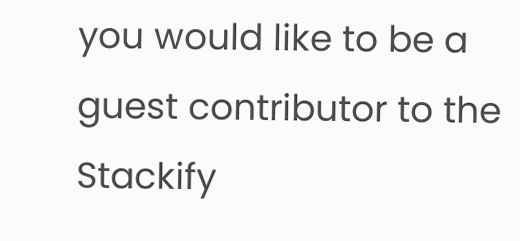you would like to be a guest contributor to the Stackify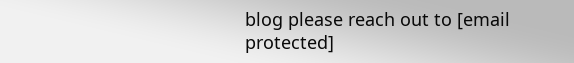blog please reach out to [email protected]